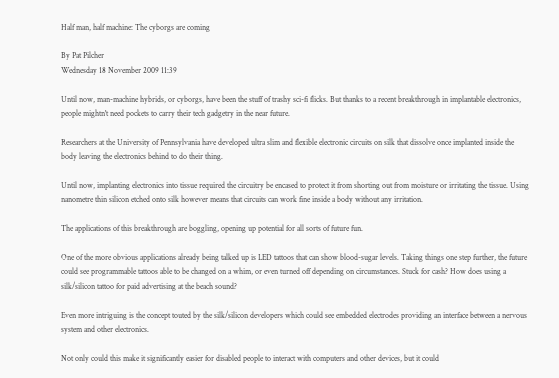Half man, half machine: The cyborgs are coming

By Pat Pilcher
Wednesday 18 November 2009 11:39

Until now, man-machine hybrids, or cyborgs, have been the stuff of trashy sci-fi flicks. But thanks to a recent breakthrough in implantable electronics, people mightn't need pockets to carry their tech gadgetry in the near future.

Researchers at the University of Pennsylvania have developed ultra slim and flexible electronic circuits on silk that dissolve once implanted inside the body leaving the electronics behind to do their thing.

Until now, implanting electronics into tissue required the circuitry be encased to protect it from shorting out from moisture or irritating the tissue. Using nanometre thin silicon etched onto silk however means that circuits can work fine inside a body without any irritation.

The applications of this breakthrough are boggling, opening up potential for all sorts of future fun.

One of the more obvious applications already being talked up is LED tattoos that can show blood-sugar levels. Taking things one step further, the future could see programmable tattoos able to be changed on a whim, or even turned off depending on circumstances. Stuck for cash? How does using a silk/silicon tattoo for paid advertising at the beach sound?

Even more intriguing is the concept touted by the silk/silicon developers which could see embedded electrodes providing an interface between a nervous system and other electronics.

Not only could this make it significantly easier for disabled people to interact with computers and other devices, but it could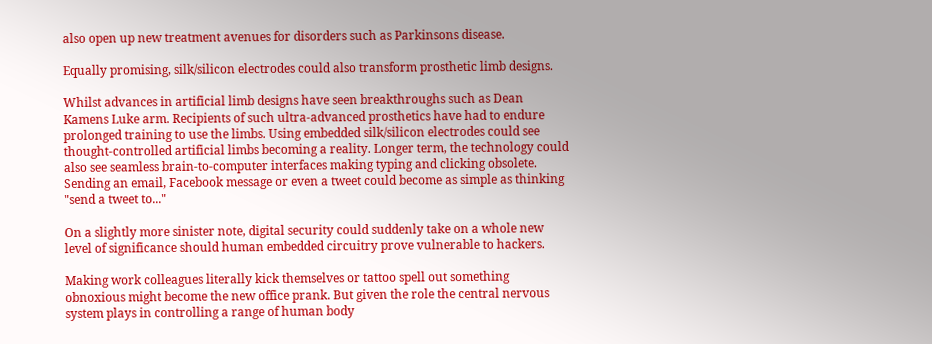also open up new treatment avenues for disorders such as Parkinsons disease.

Equally promising, silk/silicon electrodes could also transform prosthetic limb designs.

Whilst advances in artificial limb designs have seen breakthroughs such as Dean Kamens Luke arm. Recipients of such ultra-advanced prosthetics have had to endure prolonged training to use the limbs. Using embedded silk/silicon electrodes could see thought-controlled artificial limbs becoming a reality. Longer term, the technology could also see seamless brain-to-computer interfaces making typing and clicking obsolete. Sending an email, Facebook message or even a tweet could become as simple as thinking "send a tweet to..."

On a slightly more sinister note, digital security could suddenly take on a whole new level of significance should human embedded circuitry prove vulnerable to hackers.

Making work colleagues literally kick themselves or tattoo spell out something obnoxious might become the new office prank. But given the role the central nervous system plays in controlling a range of human body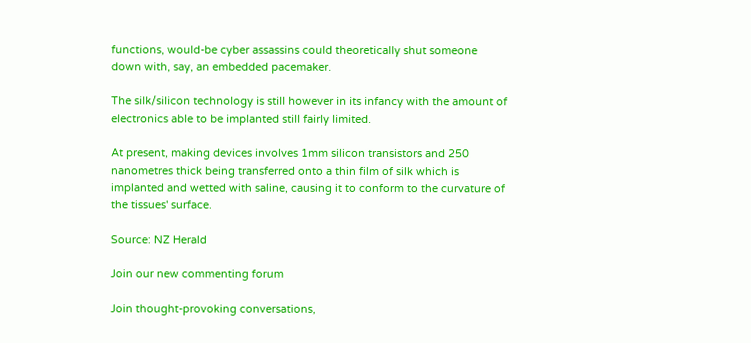functions, would-be cyber assassins could theoretically shut someone down with, say, an embedded pacemaker.

The silk/silicon technology is still however in its infancy with the amount of electronics able to be implanted still fairly limited.

At present, making devices involves 1mm silicon transistors and 250 nanometres thick being transferred onto a thin film of silk which is implanted and wetted with saline, causing it to conform to the curvature of the tissues' surface.

Source: NZ Herald

Join our new commenting forum

Join thought-provoking conversations,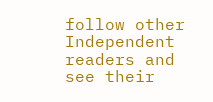follow other Independent readers and see their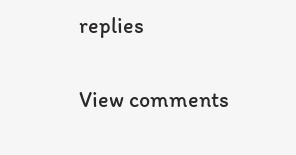replies

View comments